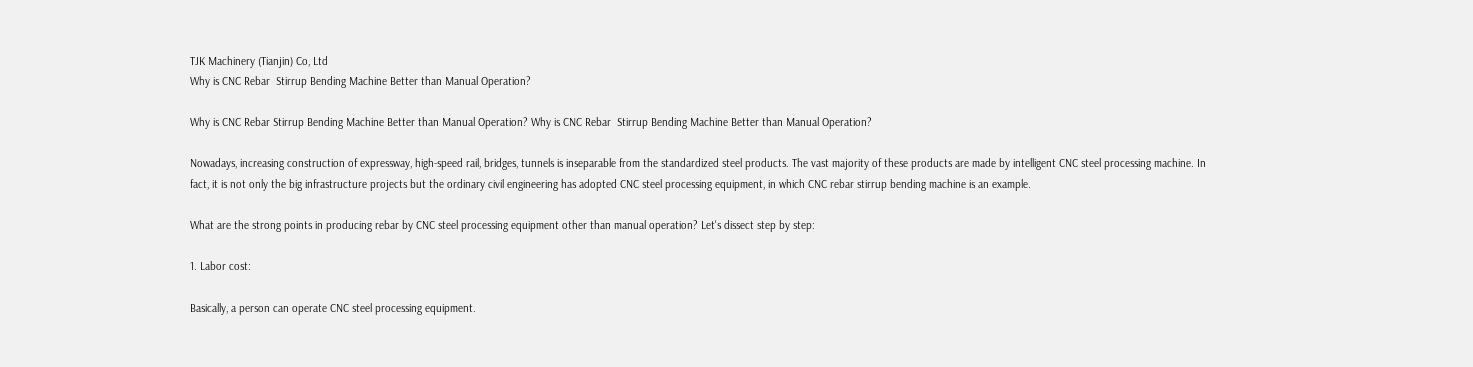TJK Machinery (Tianjin) Co, Ltd
Why is CNC Rebar  Stirrup Bending Machine Better than Manual Operation?

Why is CNC Rebar Stirrup Bending Machine Better than Manual Operation? Why is CNC Rebar  Stirrup Bending Machine Better than Manual Operation?

Nowadays, increasing construction of expressway, high-speed rail, bridges, tunnels is inseparable from the standardized steel products. The vast majority of these products are made by intelligent CNC steel processing machine. In fact, it is not only the big infrastructure projects but the ordinary civil engineering has adopted CNC steel processing equipment, in which CNC rebar stirrup bending machine is an example.

What are the strong points in producing rebar by CNC steel processing equipment other than manual operation? Let's dissect step by step:

1. Labor cost:

Basically, a person can operate CNC steel processing equipment.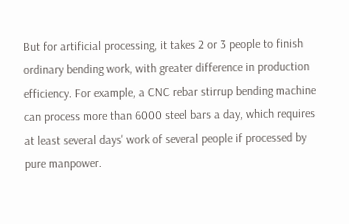But for artificial processing, it takes 2 or 3 people to finish ordinary bending work, with greater difference in production efficiency. For example, a CNC rebar stirrup bending machine can process more than 6000 steel bars a day, which requires at least several days' work of several people if processed by pure manpower.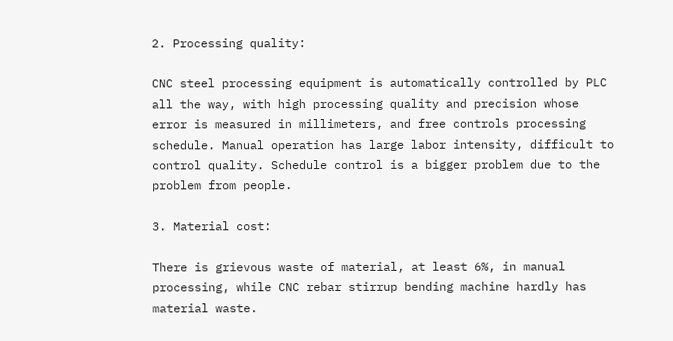2. Processing quality:

CNC steel processing equipment is automatically controlled by PLC all the way, with high processing quality and precision whose error is measured in millimeters, and free controls processing schedule. Manual operation has large labor intensity, difficult to control quality. Schedule control is a bigger problem due to the problem from people.

3. Material cost:

There is grievous waste of material, at least 6%, in manual processing, while CNC rebar stirrup bending machine hardly has material waste.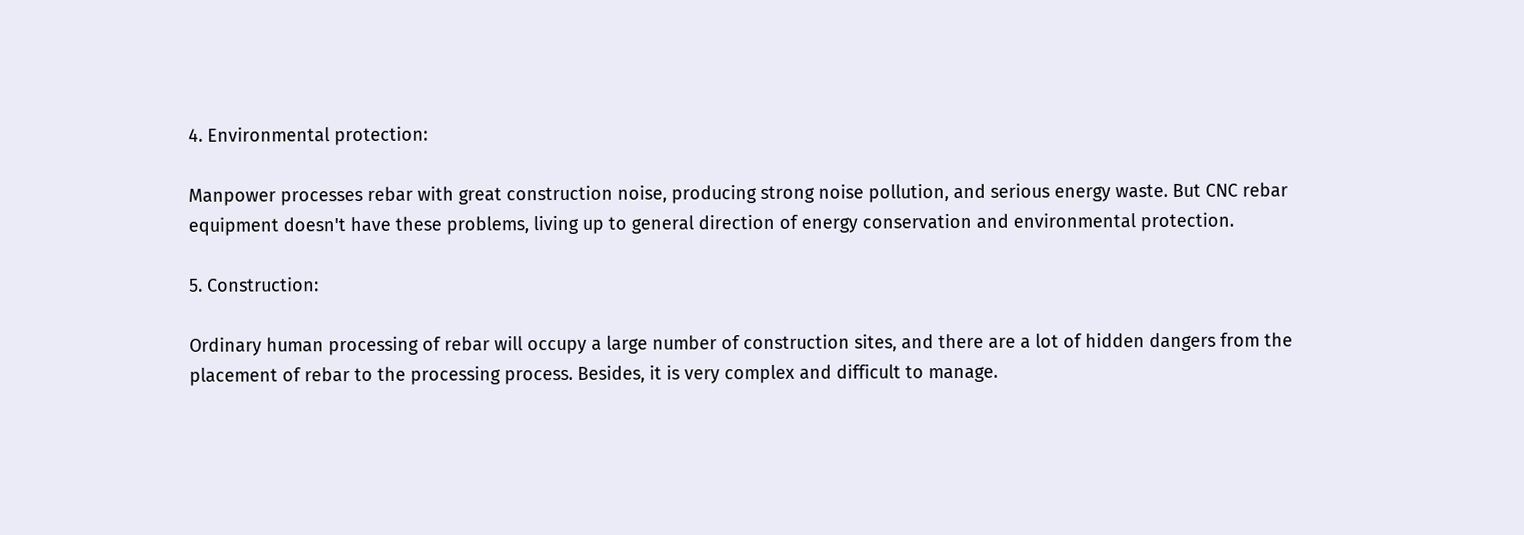4. Environmental protection:

Manpower processes rebar with great construction noise, producing strong noise pollution, and serious energy waste. But CNC rebar equipment doesn't have these problems, living up to general direction of energy conservation and environmental protection.

5. Construction:

Ordinary human processing of rebar will occupy a large number of construction sites, and there are a lot of hidden dangers from the placement of rebar to the processing process. Besides, it is very complex and difficult to manage.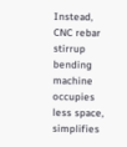Instead, CNC rebar stirrup bending machine occupies less space, simplifies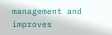management and improves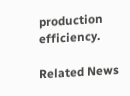production efficiency.

Related News